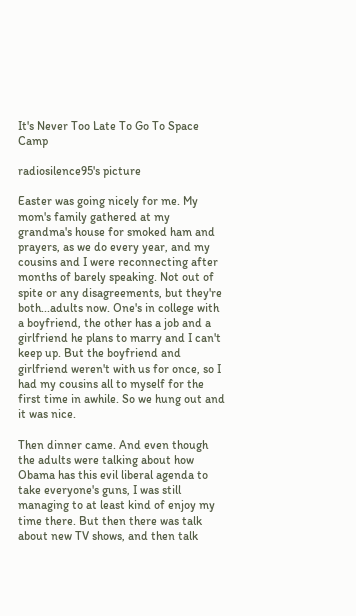It's Never Too Late To Go To Space Camp

radiosilence95's picture

Easter was going nicely for me. My mom's family gathered at my grandma's house for smoked ham and prayers, as we do every year, and my cousins and I were reconnecting after months of barely speaking. Not out of spite or any disagreements, but they're both...adults now. One's in college with a boyfriend, the other has a job and a girlfriend he plans to marry and I can't keep up. But the boyfriend and girlfriend weren't with us for once, so I had my cousins all to myself for the first time in awhile. So we hung out and it was nice.

Then dinner came. And even though the adults were talking about how Obama has this evil liberal agenda to take everyone's guns, I was still managing to at least kind of enjoy my time there. But then there was talk about new TV shows, and then talk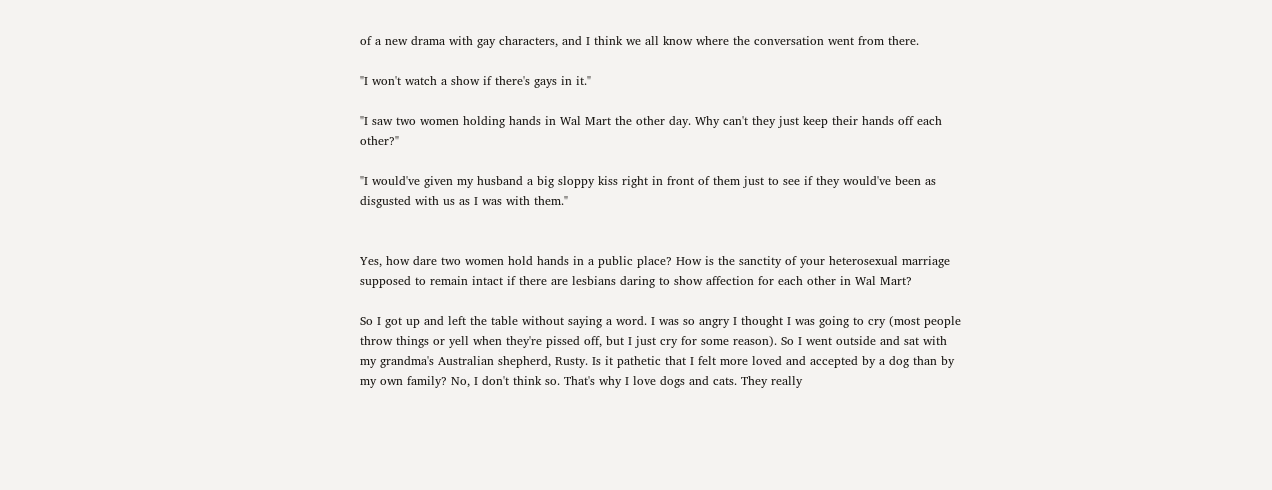of a new drama with gay characters, and I think we all know where the conversation went from there.

"I won't watch a show if there's gays in it."

"I saw two women holding hands in Wal Mart the other day. Why can't they just keep their hands off each other?"

"I would've given my husband a big sloppy kiss right in front of them just to see if they would've been as disgusted with us as I was with them."


Yes, how dare two women hold hands in a public place? How is the sanctity of your heterosexual marriage supposed to remain intact if there are lesbians daring to show affection for each other in Wal Mart?

So I got up and left the table without saying a word. I was so angry I thought I was going to cry (most people throw things or yell when they're pissed off, but I just cry for some reason). So I went outside and sat with my grandma's Australian shepherd, Rusty. Is it pathetic that I felt more loved and accepted by a dog than by my own family? No, I don't think so. That's why I love dogs and cats. They really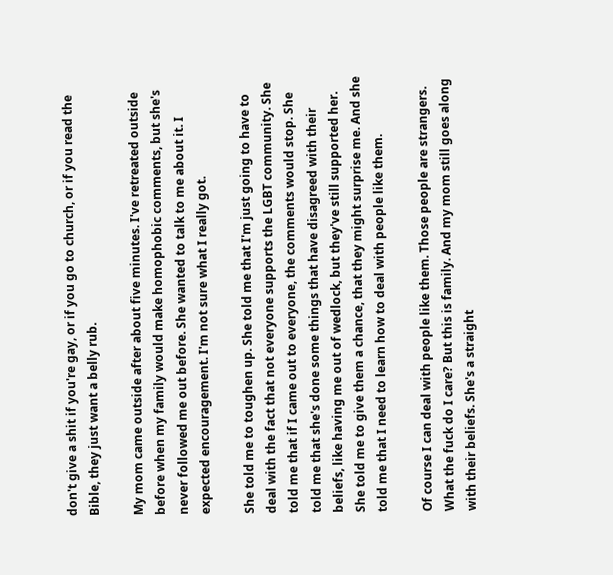don't give a shit if you're gay, or if you go to church, or if you read the Bible, they just want a belly rub.

My mom came outside after about five minutes. I've retreated outside before when my family would make homophobic comments, but she's never followed me out before. She wanted to talk to me about it. I expected encouragement. I'm not sure what I really got.

She told me to toughen up. She told me that I'm just going to have to deal with the fact that not everyone supports the LGBT community. She told me that if I came out to everyone, the comments would stop. She told me that she's done some things that have disagreed with their beliefs, like having me out of wedlock, but they've still supported her. She told me to give them a chance, that they might surprise me. And she told me that I need to learn how to deal with people like them.

Of course I can deal with people like them. Those people are strangers. What the fuck do I care? But this is family. And my mom still goes along with their beliefs. She's a straight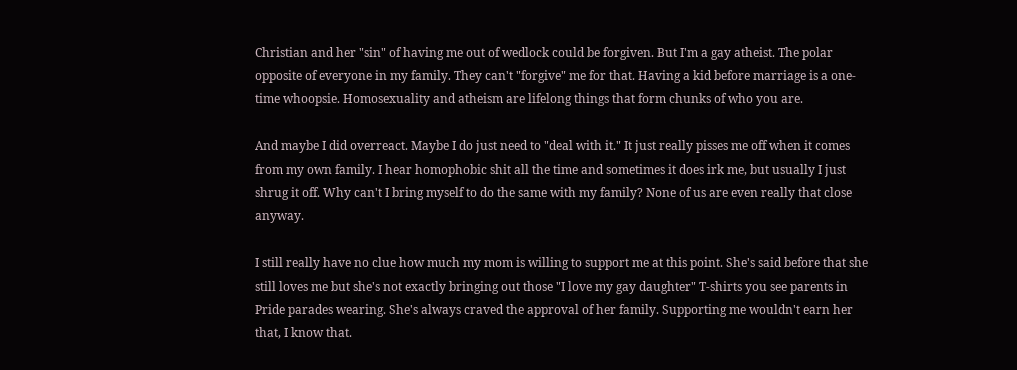Christian and her "sin" of having me out of wedlock could be forgiven. But I'm a gay atheist. The polar opposite of everyone in my family. They can't "forgive" me for that. Having a kid before marriage is a one-time whoopsie. Homosexuality and atheism are lifelong things that form chunks of who you are.

And maybe I did overreact. Maybe I do just need to "deal with it." It just really pisses me off when it comes from my own family. I hear homophobic shit all the time and sometimes it does irk me, but usually I just shrug it off. Why can't I bring myself to do the same with my family? None of us are even really that close anyway.

I still really have no clue how much my mom is willing to support me at this point. She's said before that she still loves me but she's not exactly bringing out those "I love my gay daughter" T-shirts you see parents in Pride parades wearing. She's always craved the approval of her family. Supporting me wouldn't earn her that, I know that.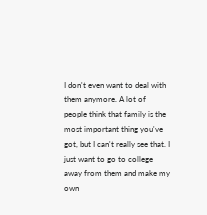I don't even want to deal with them anymore. A lot of people think that family is the most important thing you've got, but I can't really see that. I just want to go to college away from them and make my own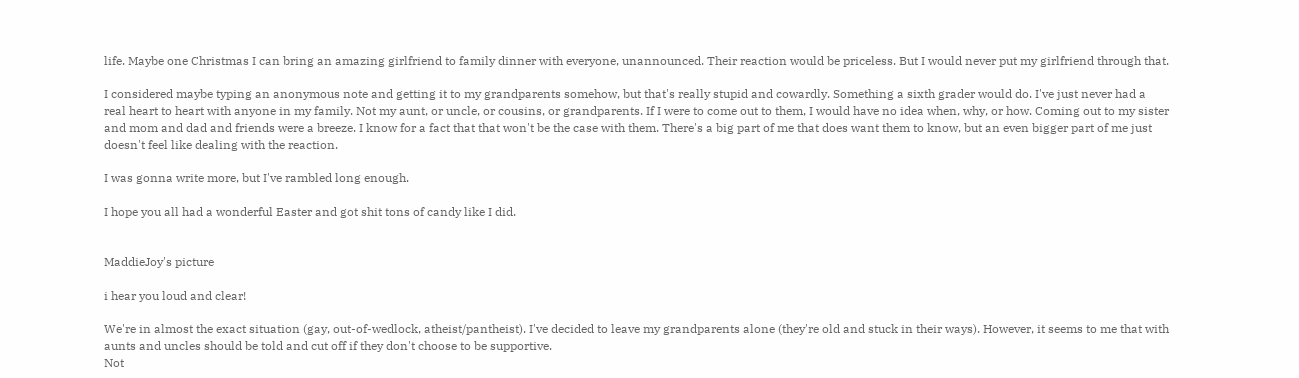life. Maybe one Christmas I can bring an amazing girlfriend to family dinner with everyone, unannounced. Their reaction would be priceless. But I would never put my girlfriend through that.

I considered maybe typing an anonymous note and getting it to my grandparents somehow, but that's really stupid and cowardly. Something a sixth grader would do. I've just never had a real heart to heart with anyone in my family. Not my aunt, or uncle, or cousins, or grandparents. If I were to come out to them, I would have no idea when, why, or how. Coming out to my sister and mom and dad and friends were a breeze. I know for a fact that that won't be the case with them. There's a big part of me that does want them to know, but an even bigger part of me just doesn't feel like dealing with the reaction.

I was gonna write more, but I've rambled long enough.

I hope you all had a wonderful Easter and got shit tons of candy like I did.


MaddieJoy's picture

i hear you loud and clear!

We're in almost the exact situation (gay, out-of-wedlock, atheist/pantheist). I've decided to leave my grandparents alone (they're old and stuck in their ways). However, it seems to me that with aunts and uncles should be told and cut off if they don't choose to be supportive.
Not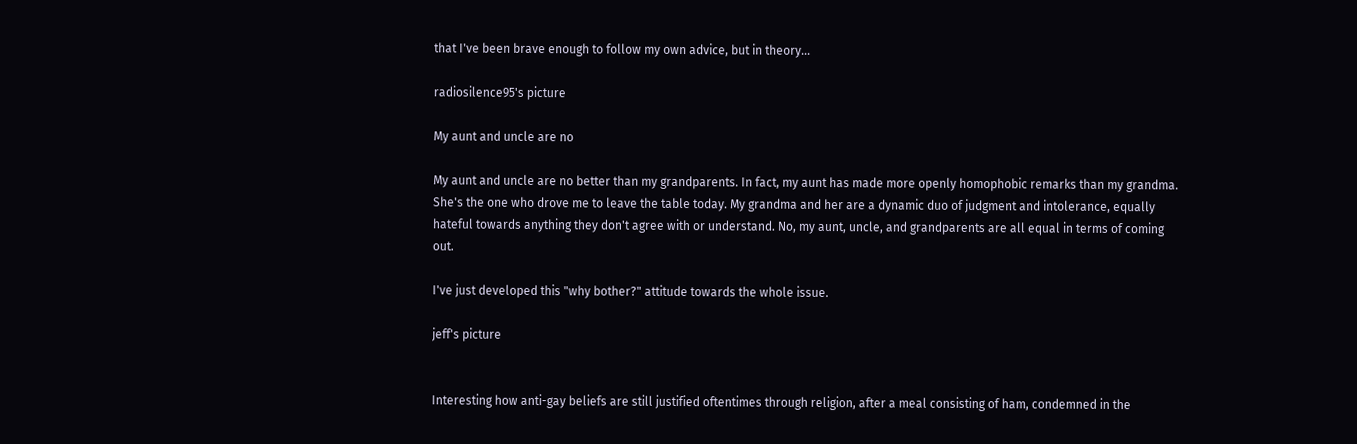that I've been brave enough to follow my own advice, but in theory...

radiosilence95's picture

My aunt and uncle are no

My aunt and uncle are no better than my grandparents. In fact, my aunt has made more openly homophobic remarks than my grandma. She's the one who drove me to leave the table today. My grandma and her are a dynamic duo of judgment and intolerance, equally hateful towards anything they don't agree with or understand. No, my aunt, uncle, and grandparents are all equal in terms of coming out.

I've just developed this "why bother?" attitude towards the whole issue.

jeff's picture


Interesting how anti-gay beliefs are still justified oftentimes through religion, after a meal consisting of ham, condemned in the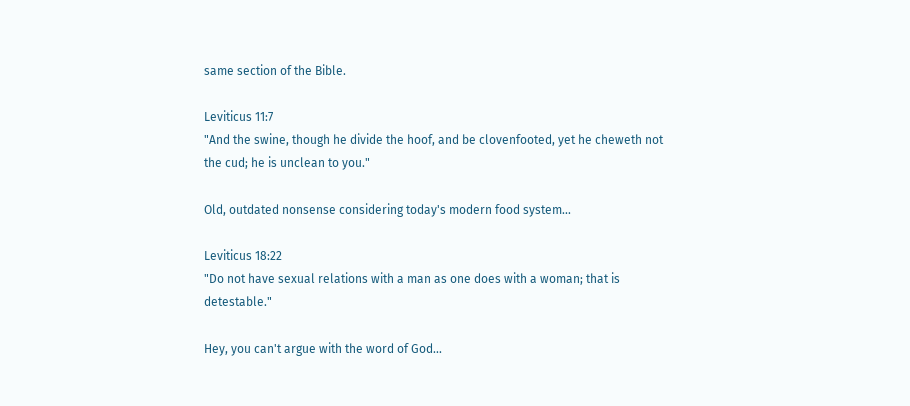same section of the Bible.

Leviticus 11:7
"And the swine, though he divide the hoof, and be clovenfooted, yet he cheweth not the cud; he is unclean to you."

Old, outdated nonsense considering today's modern food system...

Leviticus 18:22
"Do not have sexual relations with a man as one does with a woman; that is detestable."

Hey, you can't argue with the word of God...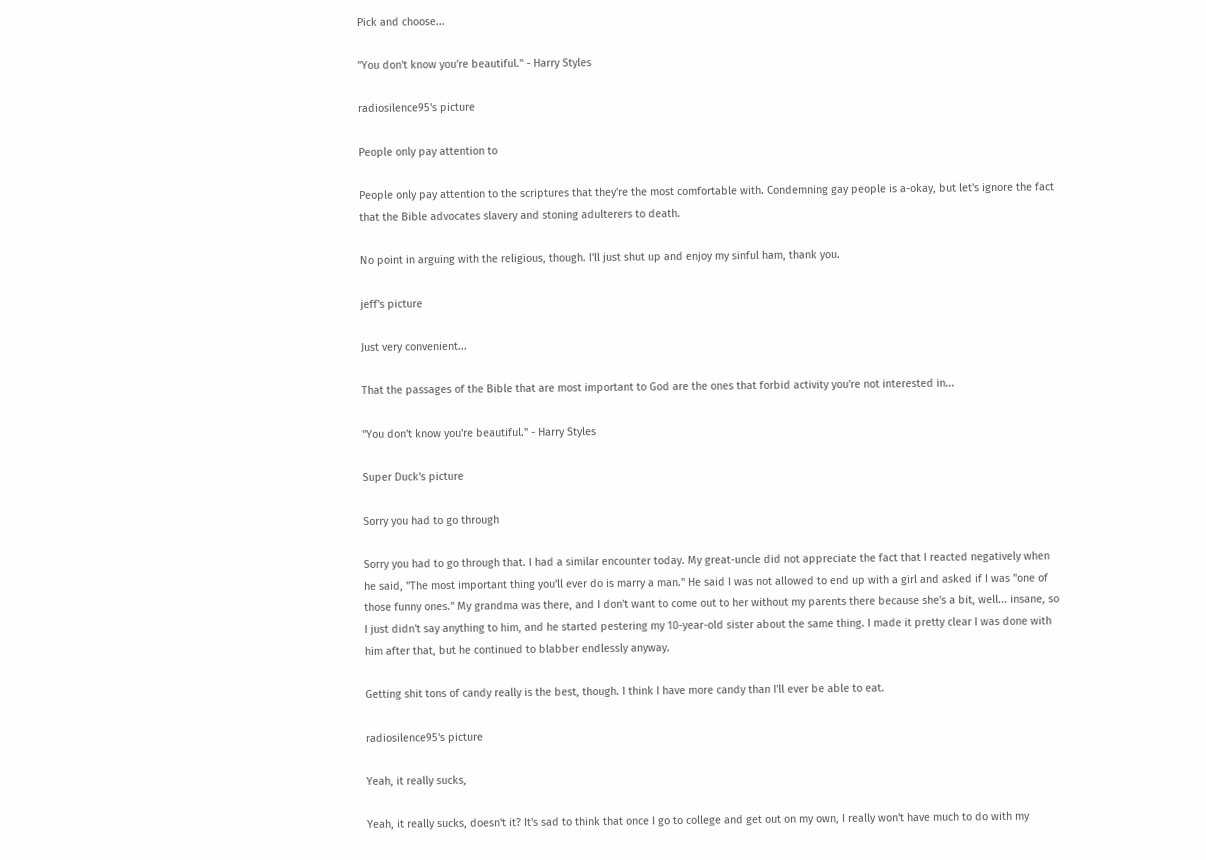Pick and choose...

"You don't know you're beautiful." - Harry Styles

radiosilence95's picture

People only pay attention to

People only pay attention to the scriptures that they're the most comfortable with. Condemning gay people is a-okay, but let's ignore the fact that the Bible advocates slavery and stoning adulterers to death.

No point in arguing with the religious, though. I'll just shut up and enjoy my sinful ham, thank you.

jeff's picture

Just very convenient...

That the passages of the Bible that are most important to God are the ones that forbid activity you're not interested in...

"You don't know you're beautiful." - Harry Styles

Super Duck's picture

Sorry you had to go through

Sorry you had to go through that. I had a similar encounter today. My great-uncle did not appreciate the fact that I reacted negatively when he said, "The most important thing you'll ever do is marry a man." He said I was not allowed to end up with a girl and asked if I was "one of those funny ones." My grandma was there, and I don't want to come out to her without my parents there because she's a bit, well... insane, so I just didn't say anything to him, and he started pestering my 10-year-old sister about the same thing. I made it pretty clear I was done with him after that, but he continued to blabber endlessly anyway.

Getting shit tons of candy really is the best, though. I think I have more candy than I'll ever be able to eat.

radiosilence95's picture

Yeah, it really sucks,

Yeah, it really sucks, doesn't it? It's sad to think that once I go to college and get out on my own, I really won't have much to do with my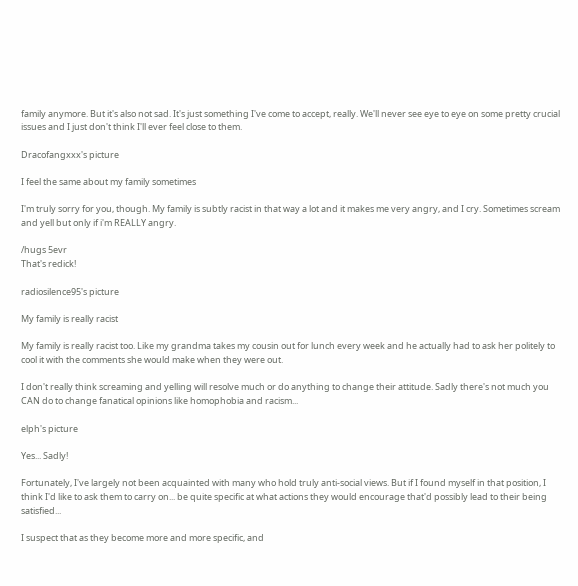family anymore. But it's also not sad. It's just something I've come to accept, really. We'll never see eye to eye on some pretty crucial issues and I just don't think I'll ever feel close to them.

Dracofangxxx's picture

I feel the same about my family sometimes

I'm truly sorry for you, though. My family is subtly racist in that way a lot and it makes me very angry, and I cry. Sometimes scream and yell but only if i'm REALLY angry.

/hugs 5evr
That's redick!

radiosilence95's picture

My family is really racist

My family is really racist too. Like my grandma takes my cousin out for lunch every week and he actually had to ask her politely to cool it with the comments she would make when they were out.

I don't really think screaming and yelling will resolve much or do anything to change their attitude. Sadly there's not much you CAN do to change fanatical opinions like homophobia and racism...

elph's picture

Yes... Sadly!

Fortunately, I've largely not been acquainted with many who hold truly anti-social views. But if I found myself in that position, I think I'd like to ask them to carry on... be quite specific at what actions they would encourage that'd possibly lead to their being satisfied...

I suspect that as they become more and more specific, and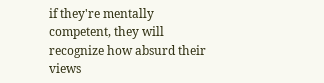if they're mentally competent, they will recognize how absurd their views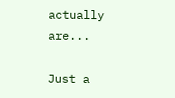actually are...

Just a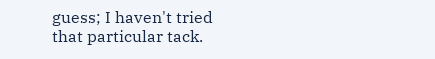guess; I haven't tried that particular tack.